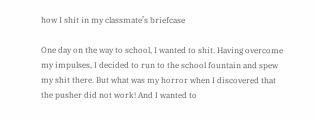how I shit in my classmate’s briefcase

One day on the way to school, I wanted to shit. Having overcome my impulses, I decided to run to the school fountain and spew my shit there. But what was my horror when I discovered that the pusher did not work! And I wanted to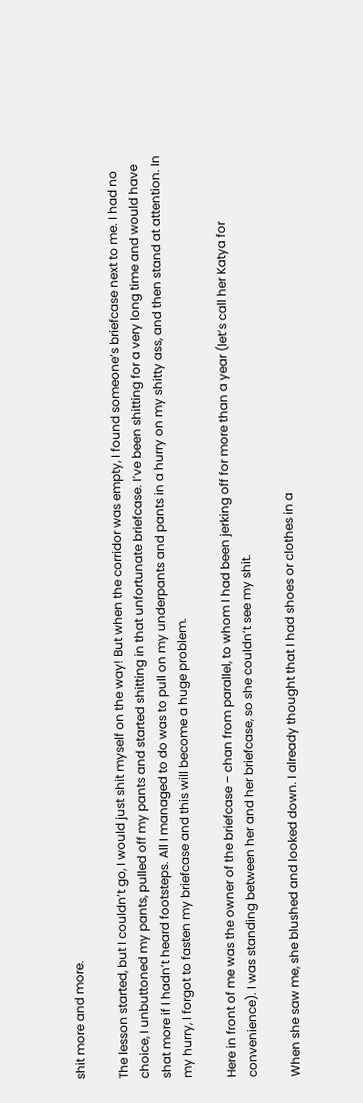shit more and more.

The lesson started, but I couldn’t go, I would just shit myself on the way! But when the corridor was empty, I found someone’s briefcase next to me. I had no choice, I unbuttoned my pants, pulled off my pants and started shitting in that unfortunate briefcase. I’ve been shitting for a very long time and would have shat more if I hadn’t heard footsteps. All I managed to do was to pull on my underpants and pants in a hurry on my shitty ass, and then stand at attention. In my hurry, I forgot to fasten my briefcase and this will become a huge problem.

Here in front of me was the owner of the briefcase – chan from parallel, to whom I had been jerking off for more than a year (let’s call her Katya for convenience). I was standing between her and her briefcase, so she couldn’t see my shit.

When she saw me, she blushed and looked down. I already thought that I had shoes or clothes in a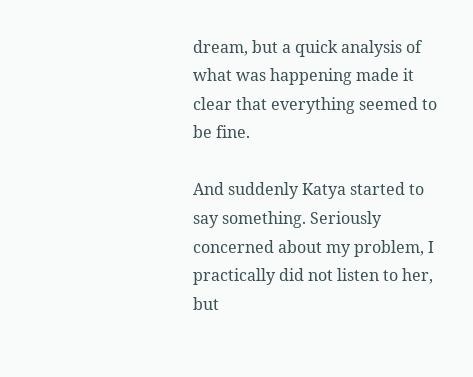dream, but a quick analysis of what was happening made it clear that everything seemed to be fine.

And suddenly Katya started to say something. Seriously concerned about my problem, I practically did not listen to her, but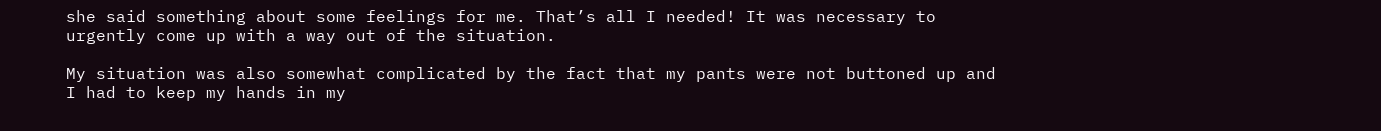she said something about some feelings for me. That’s all I needed! It was necessary to urgently come up with a way out of the situation.

My situation was also somewhat complicated by the fact that my pants were not buttoned up and I had to keep my hands in my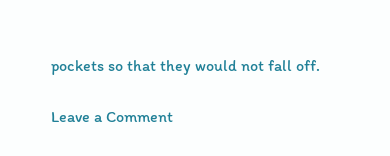pockets so that they would not fall off.

Leave a Comment